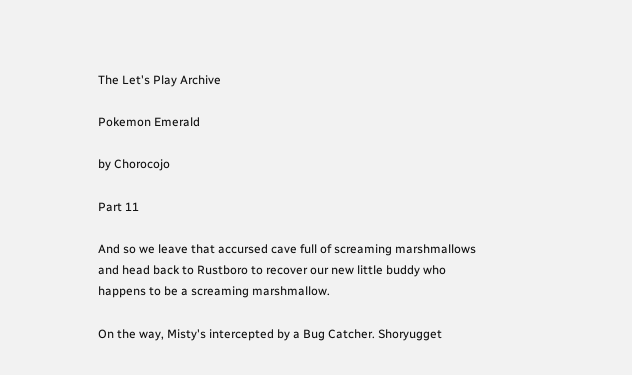The Let's Play Archive

Pokemon Emerald

by Chorocojo

Part 11

And so we leave that accursed cave full of screaming marshmallows and head back to Rustboro to recover our new little buddy who happens to be a screaming marshmallow.

On the way, Misty's intercepted by a Bug Catcher. Shoryugget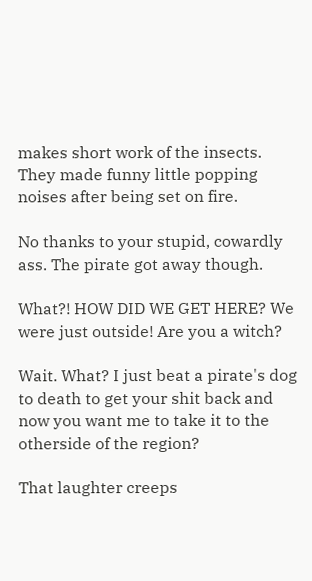makes short work of the insects. They made funny little popping noises after being set on fire.

No thanks to your stupid, cowardly ass. The pirate got away though.

What?! HOW DID WE GET HERE? We were just outside! Are you a witch?

Wait. What? I just beat a pirate's dog to death to get your shit back and now you want me to take it to the otherside of the region?

That laughter creeps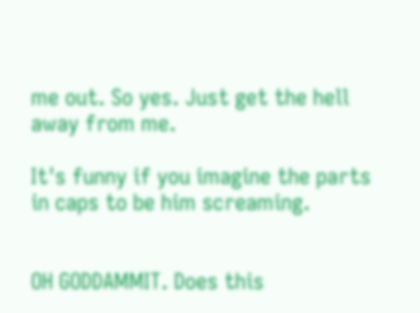me out. So yes. Just get the hell away from me.

It's funny if you imagine the parts in caps to be him screaming.


OH GODDAMMIT. Does this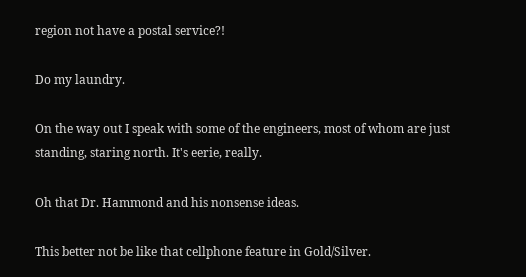region not have a postal service?!

Do my laundry.

On the way out I speak with some of the engineers, most of whom are just standing, staring north. It's eerie, really.

Oh that Dr. Hammond and his nonsense ideas.

This better not be like that cellphone feature in Gold/Silver.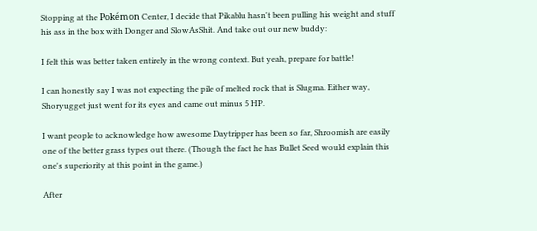Stopping at the Pokémon Center, I decide that Pikablu hasn't been pulling his weight and stuff his ass in the box with Donger and SlowAsShit. And take out our new buddy:

I felt this was better taken entirely in the wrong context. But yeah, prepare for battle!

I can honestly say I was not expecting the pile of melted rock that is Slugma. Either way, Shoryugget just went for its eyes and came out minus 5 HP.

I want people to acknowledge how awesome Daytripper has been so far, Shroomish are easily one of the better grass types out there. (Though the fact he has Bullet Seed would explain this one's superiority at this point in the game.)

After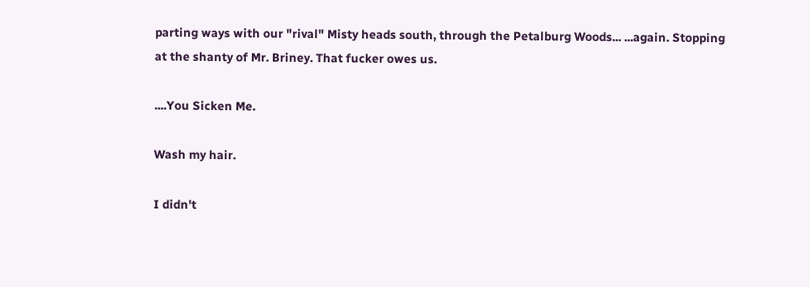parting ways with our "rival" Misty heads south, through the Petalburg Woods... ...again. Stopping at the shanty of Mr. Briney. That fucker owes us.

....You Sicken Me.

Wash my hair.

I didn't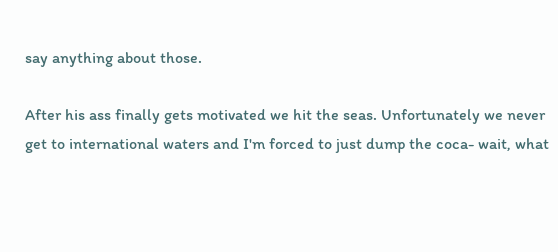say anything about those.

After his ass finally gets motivated we hit the seas. Unfortunately we never get to international waters and I'm forced to just dump the coca- wait, what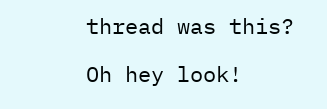thread was this?

Oh hey look!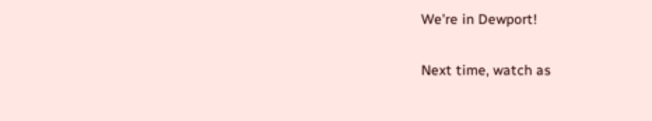We're in Dewport!

Next time, watch as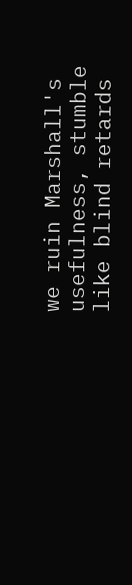we ruin Marshall's usefulness, stumble like blind retards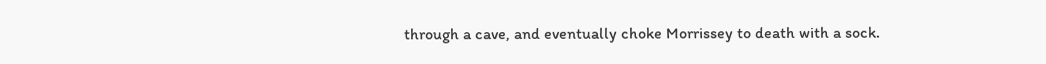through a cave, and eventually choke Morrissey to death with a sock.